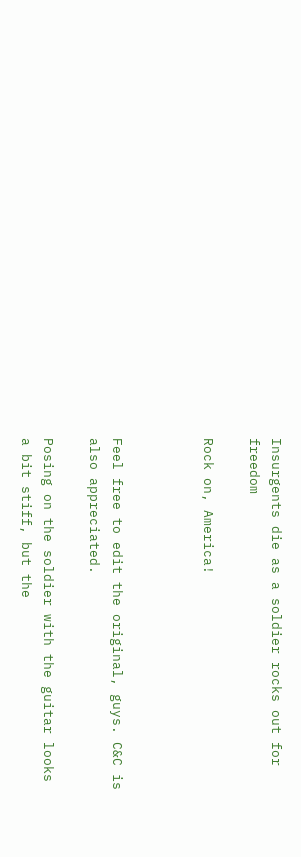Insurgents die as a soldier rocks out for freedom

Rock on, America!



Feel free to edit the original, guys. C&C is also appreciated.

Posing on the soldier with the guitar looks a bit stiff, but the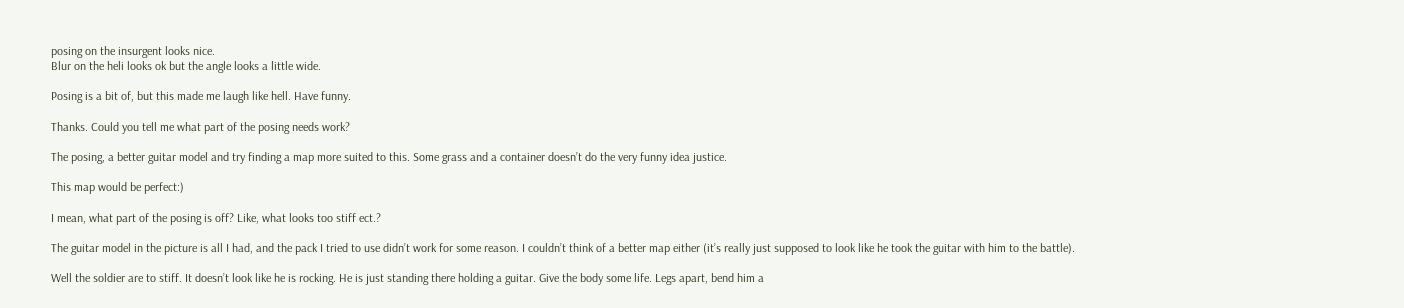posing on the insurgent looks nice.
Blur on the heli looks ok but the angle looks a little wide.

Posing is a bit of, but this made me laugh like hell. Have funny.

Thanks. Could you tell me what part of the posing needs work?

The posing, a better guitar model and try finding a map more suited to this. Some grass and a container doesn’t do the very funny idea justice.

This map would be perfect:)

I mean, what part of the posing is off? Like, what looks too stiff ect.?

The guitar model in the picture is all I had, and the pack I tried to use didn’t work for some reason. I couldn’t think of a better map either (it’s really just supposed to look like he took the guitar with him to the battle).

Well the soldier are to stiff. It doesn’t look like he is rocking. He is just standing there holding a guitar. Give the body some life. Legs apart, bend him a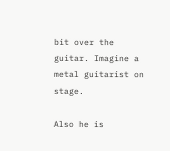bit over the guitar. Imagine a metal guitarist on stage.

Also he is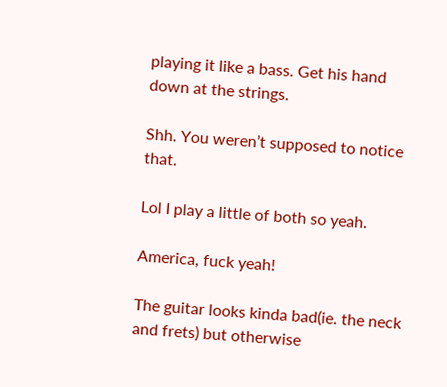playing it like a bass. Get his hand down at the strings.

Shh. You weren’t supposed to notice that.

Lol I play a little of both so yeah.

America, fuck yeah!

The guitar looks kinda bad(ie. the neck and frets) but otherwise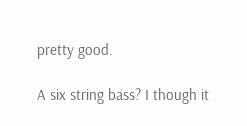pretty good.

A six string bass? I though it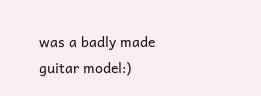was a badly made guitar model:)